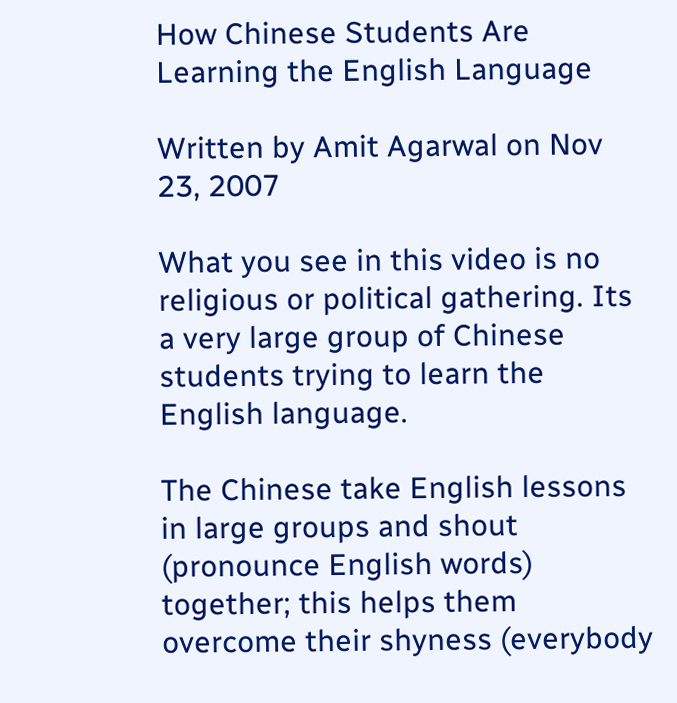How Chinese Students Are Learning the English Language

Written by Amit Agarwal on Nov 23, 2007

What you see in this video is no religious or political gathering. Its a very large group of Chinese students trying to learn the English language.

The Chinese take English lessons in large groups and shout (pronounce English words) together; this helps them overcome their shyness (everybody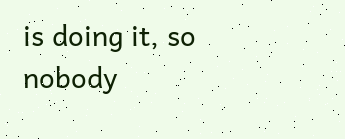is doing it, so nobody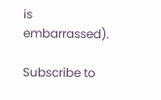is embarrassed).

Subscribe to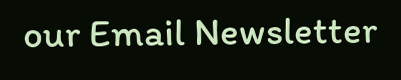our Email Newsletter